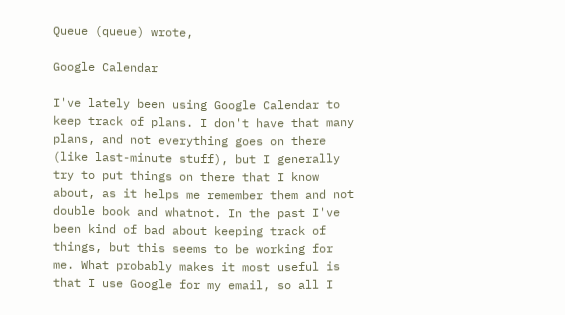Queue (queue) wrote,

Google Calendar

I've lately been using Google Calendar to keep track of plans. I don't have that many plans, and not everything goes on there (like last-minute stuff), but I generally try to put things on there that I know about, as it helps me remember them and not double book and whatnot. In the past I've been kind of bad about keeping track of things, but this seems to be working for me. What probably makes it most useful is that I use Google for my email, so all I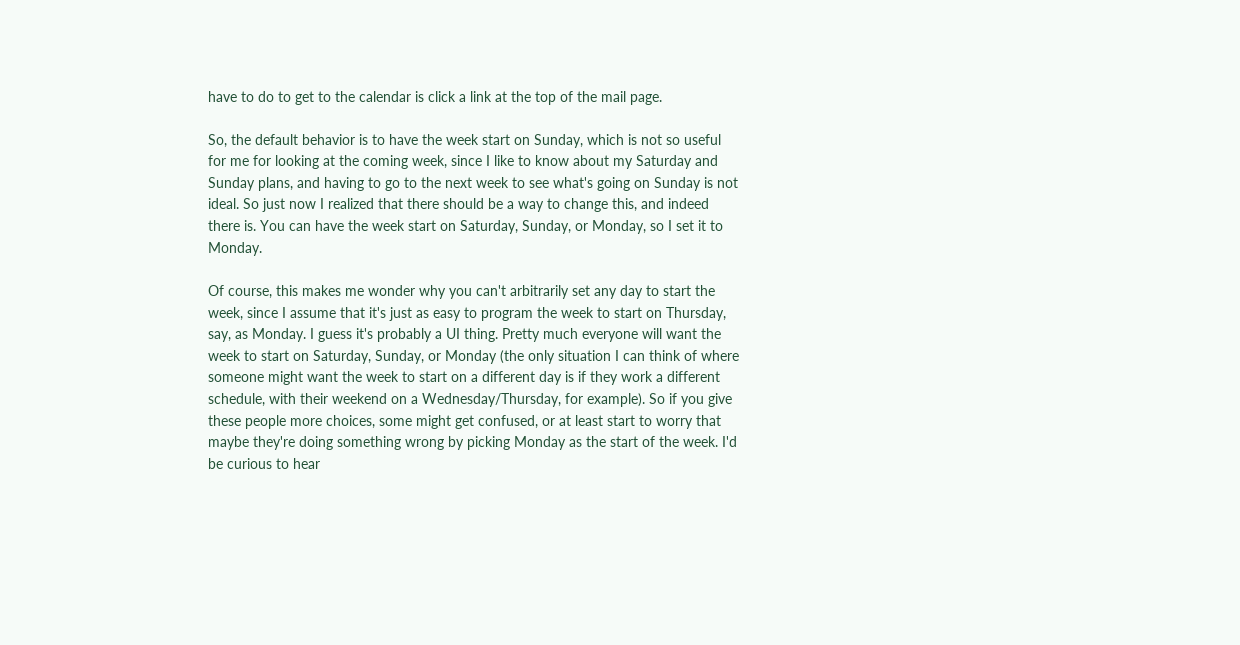have to do to get to the calendar is click a link at the top of the mail page.

So, the default behavior is to have the week start on Sunday, which is not so useful for me for looking at the coming week, since I like to know about my Saturday and Sunday plans, and having to go to the next week to see what's going on Sunday is not ideal. So just now I realized that there should be a way to change this, and indeed there is. You can have the week start on Saturday, Sunday, or Monday, so I set it to Monday.

Of course, this makes me wonder why you can't arbitrarily set any day to start the week, since I assume that it's just as easy to program the week to start on Thursday, say, as Monday. I guess it's probably a UI thing. Pretty much everyone will want the week to start on Saturday, Sunday, or Monday (the only situation I can think of where someone might want the week to start on a different day is if they work a different schedule, with their weekend on a Wednesday/Thursday, for example). So if you give these people more choices, some might get confused, or at least start to worry that maybe they're doing something wrong by picking Monday as the start of the week. I'd be curious to hear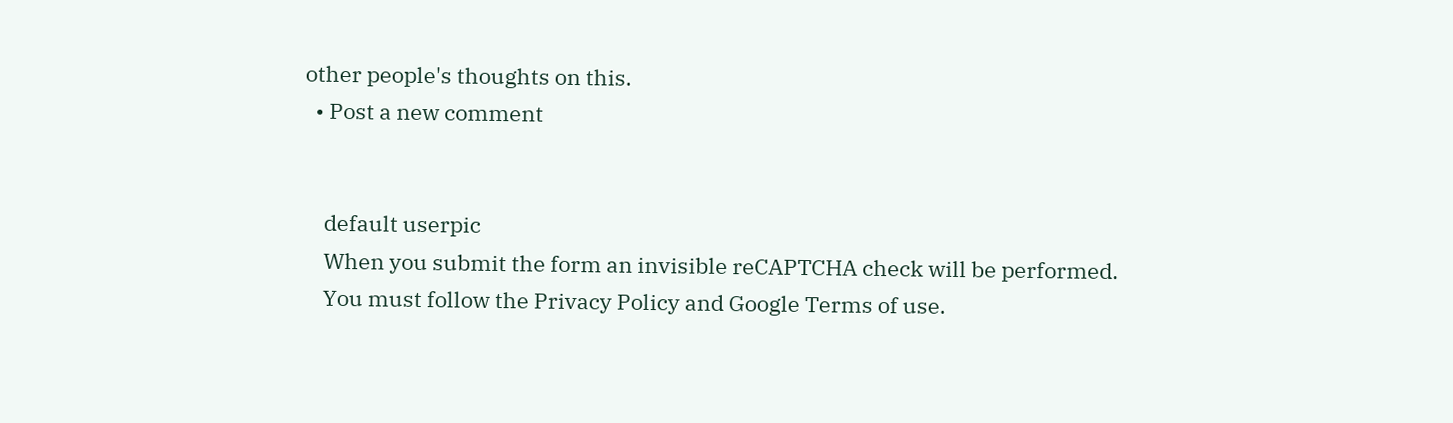other people's thoughts on this.
  • Post a new comment


    default userpic
    When you submit the form an invisible reCAPTCHA check will be performed.
    You must follow the Privacy Policy and Google Terms of use.